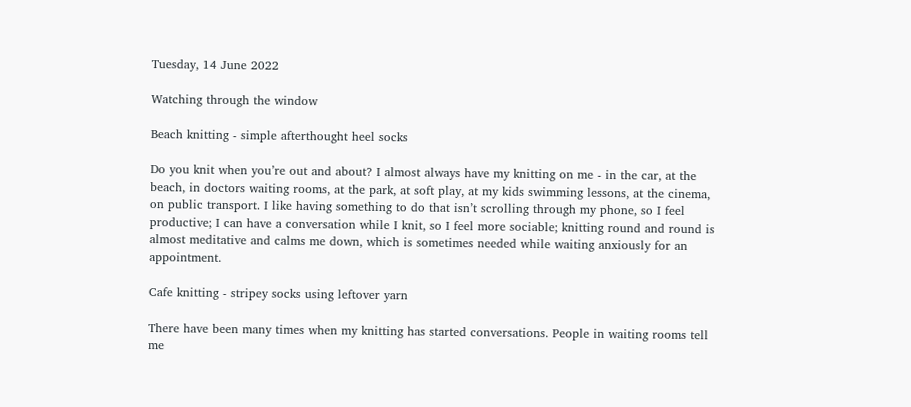Tuesday, 14 June 2022

Watching through the window

Beach knitting - simple afterthought heel socks

Do you knit when you’re out and about? I almost always have my knitting on me - in the car, at the beach, in doctors waiting rooms, at the park, at soft play, at my kids swimming lessons, at the cinema, on public transport. I like having something to do that isn’t scrolling through my phone, so I feel productive; I can have a conversation while I knit, so I feel more sociable; knitting round and round is almost meditative and calms me down, which is sometimes needed while waiting anxiously for an appointment.

Cafe knitting - stripey socks using leftover yarn

There have been many times when my knitting has started conversations. People in waiting rooms tell me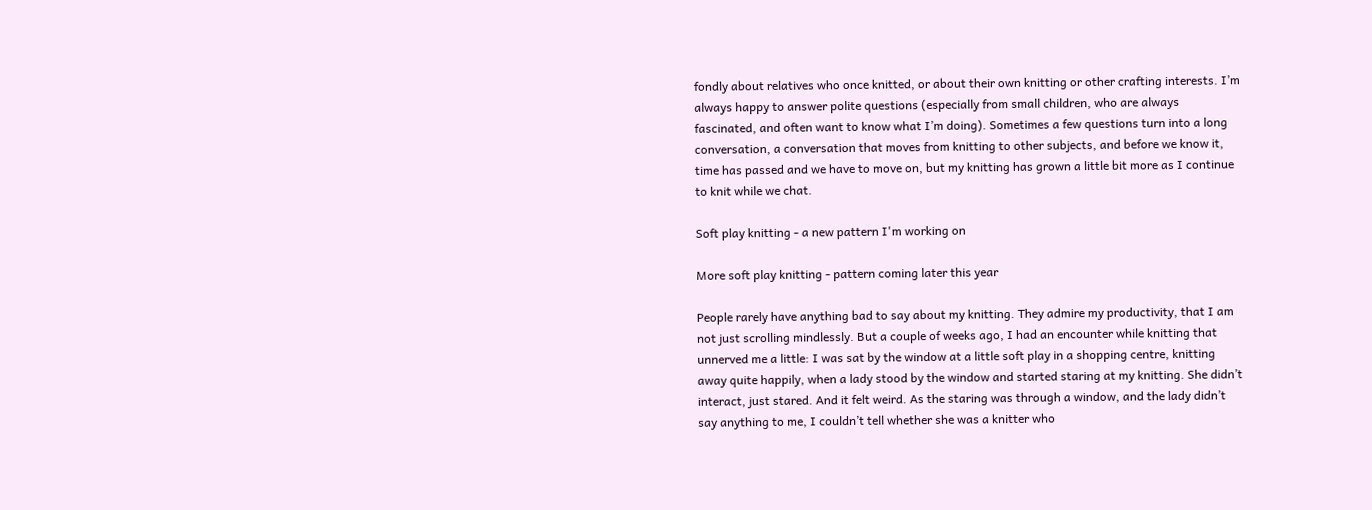fondly about relatives who once knitted, or about their own knitting or other crafting interests. I’m always happy to answer polite questions (especially from small children, who are always fascinated, and often want to know what I’m doing). Sometimes a few questions turn into a long conversation, a conversation that moves from knitting to other subjects, and before we know it, time has passed and we have to move on, but my knitting has grown a little bit more as I continue to knit while we chat.

Soft play knitting - a new pattern I'm working on

More soft play knitting - pattern coming later this year

People rarely have anything bad to say about my knitting. They admire my productivity, that I am not just scrolling mindlessly. But a couple of weeks ago, I had an encounter while knitting that unnerved me a little: I was sat by the window at a little soft play in a shopping centre, knitting away quite happily, when a lady stood by the window and started staring at my knitting. She didn’t interact, just stared. And it felt weird. As the staring was through a window, and the lady didn’t say anything to me, I couldn’t tell whether she was a knitter who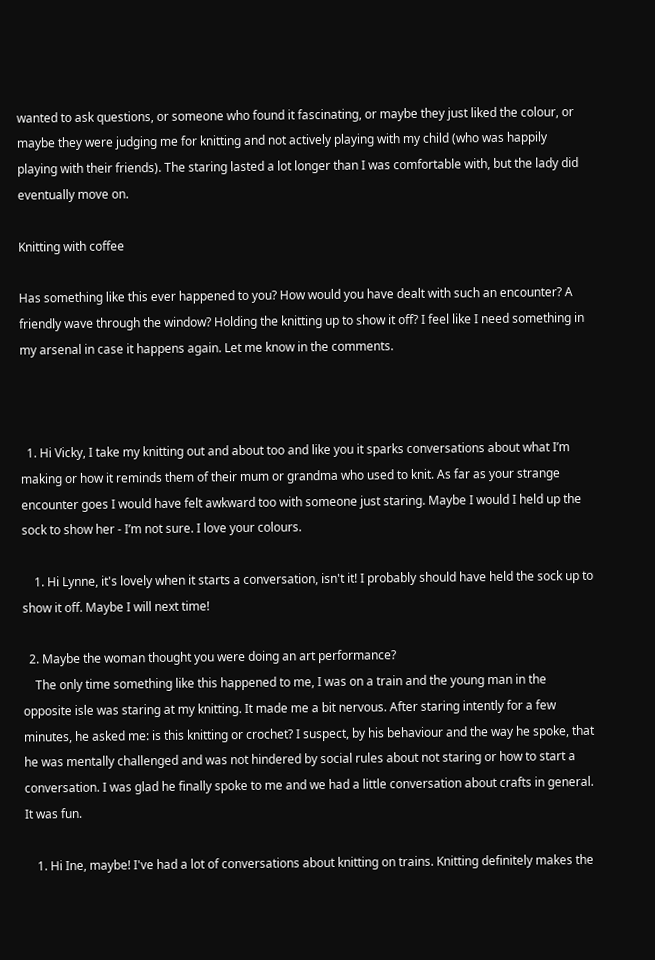wanted to ask questions, or someone who found it fascinating, or maybe they just liked the colour, or maybe they were judging me for knitting and not actively playing with my child (who was happily playing with their friends). The staring lasted a lot longer than I was comfortable with, but the lady did eventually move on.

Knitting with coffee

Has something like this ever happened to you? How would you have dealt with such an encounter? A friendly wave through the window? Holding the knitting up to show it off? I feel like I need something in my arsenal in case it happens again. Let me know in the comments.



  1. Hi Vicky, I take my knitting out and about too and like you it sparks conversations about what I’m making or how it reminds them of their mum or grandma who used to knit. As far as your strange encounter goes I would have felt awkward too with someone just staring. Maybe I would I held up the sock to show her - I’m not sure. I love your colours.

    1. Hi Lynne, it's lovely when it starts a conversation, isn't it! I probably should have held the sock up to show it off. Maybe I will next time!

  2. Maybe the woman thought you were doing an art performance?
    The only time something like this happened to me, I was on a train and the young man in the opposite isle was staring at my knitting. It made me a bit nervous. After staring intently for a few minutes, he asked me: is this knitting or crochet? I suspect, by his behaviour and the way he spoke, that he was mentally challenged and was not hindered by social rules about not staring or how to start a conversation. I was glad he finally spoke to me and we had a little conversation about crafts in general. It was fun.

    1. Hi Ine, maybe! I've had a lot of conversations about knitting on trains. Knitting definitely makes the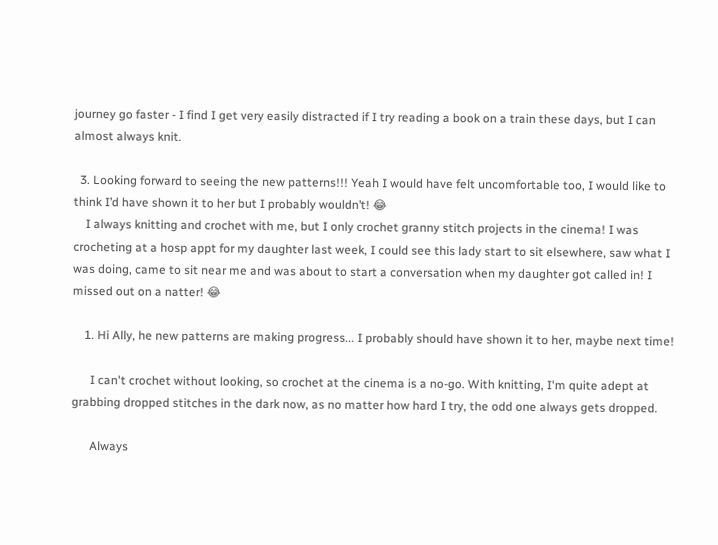journey go faster - I find I get very easily distracted if I try reading a book on a train these days, but I can almost always knit.

  3. Looking forward to seeing the new patterns!!! Yeah I would have felt uncomfortable too, I would like to think I’d have shown it to her but I probably wouldn’t! 😂
    I always knitting and crochet with me, but I only crochet granny stitch projects in the cinema! I was crocheting at a hosp appt for my daughter last week, I could see this lady start to sit elsewhere, saw what I was doing, came to sit near me and was about to start a conversation when my daughter got called in! I missed out on a natter! 😂

    1. Hi Ally, he new patterns are making progress... I probably should have shown it to her, maybe next time!

      I can't crochet without looking, so crochet at the cinema is a no-go. With knitting, I'm quite adept at grabbing dropped stitches in the dark now, as no matter how hard I try, the odd one always gets dropped.

      Always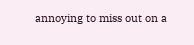annoying to miss out on a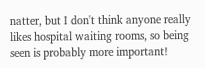natter, but I don't think anyone really likes hospital waiting rooms, so being seen is probably more important!